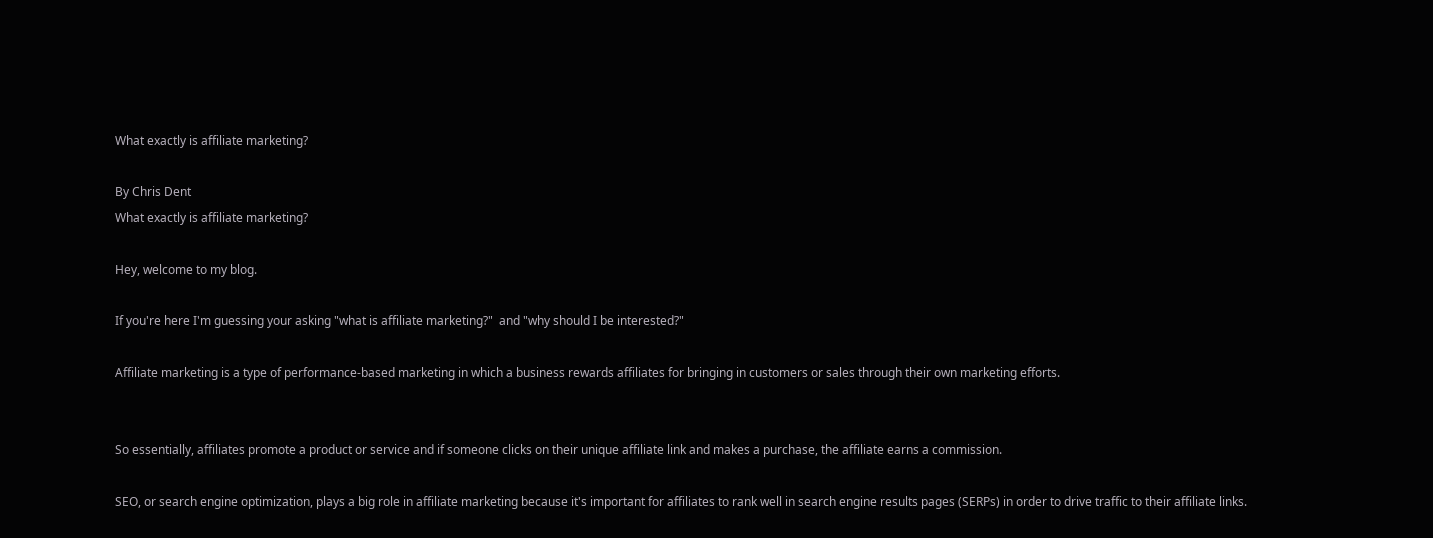What exactly is affiliate marketing?

By Chris Dent
What exactly is affiliate marketing?

Hey, welcome to my blog.

If you're here I'm guessing your asking "what is affiliate marketing?"  and "why should I be interested?"

Affiliate marketing is a type of performance-based marketing in which a business rewards affiliates for bringing in customers or sales through their own marketing efforts.


So essentially, affiliates promote a product or service and if someone clicks on their unique affiliate link and makes a purchase, the affiliate earns a commission.

SEO, or search engine optimization, plays a big role in affiliate marketing because it's important for affiliates to rank well in search engine results pages (SERPs) in order to drive traffic to their affiliate links.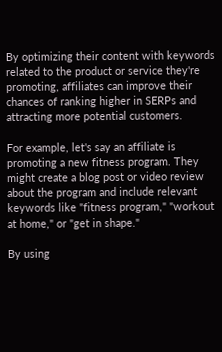By optimizing their content with keywords related to the product or service they're promoting, affiliates can improve their chances of ranking higher in SERPs and attracting more potential customers.

For example, let's say an affiliate is promoting a new fitness program. They might create a blog post or video review about the program and include relevant keywords like "fitness program," "workout at home," or "get in shape."

By using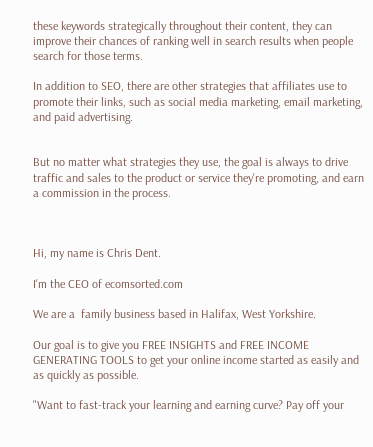these keywords strategically throughout their content, they can improve their chances of ranking well in search results when people search for those terms.

In addition to SEO, there are other strategies that affiliates use to promote their links, such as social media marketing, email marketing, and paid advertising.


But no matter what strategies they use, the goal is always to drive traffic and sales to the product or service they're promoting, and earn a commission in the process.



Hi, my name is Chris Dent.

I'm the CEO of ecomsorted.com

We are a  family business based in Halifax, West Yorkshire.

Our goal is to give you FREE INSIGHTS and FREE INCOME GENERATING TOOLS to get your online income started as easily and as quickly as possible.

"Want to fast-track your learning and earning curve? Pay off your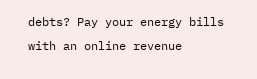debts? Pay your energy bills with an online revenue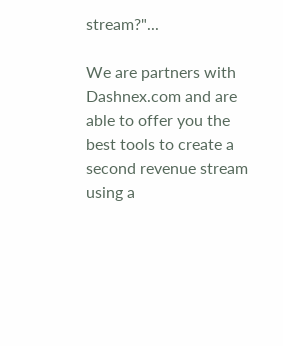stream?"...

We are partners with Dashnex.com and are able to offer you the best tools to create a second revenue stream using a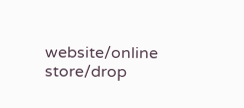website/online store/drop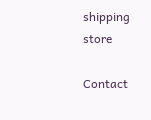shipping store

Contact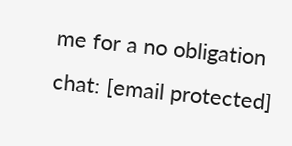me for a no obligation chat: [email protected]